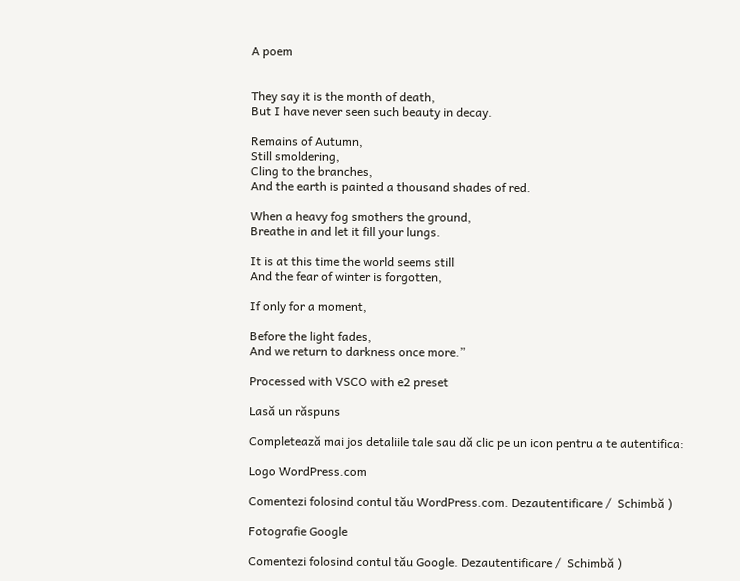A poem


They say it is the month of death,
But I have never seen such beauty in decay.

Remains of Autumn,
Still smoldering,
Cling to the branches,
And the earth is painted a thousand shades of red.

When a heavy fog smothers the ground,
Breathe in and let it fill your lungs.

It is at this time the world seems still
And the fear of winter is forgotten,

If only for a moment,

Before the light fades,
And we return to darkness once more.”

Processed with VSCO with e2 preset

Lasă un răspuns

Completează mai jos detaliile tale sau dă clic pe un icon pentru a te autentifica:

Logo WordPress.com

Comentezi folosind contul tău WordPress.com. Dezautentificare /  Schimbă )

Fotografie Google

Comentezi folosind contul tău Google. Dezautentificare /  Schimbă )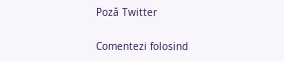Poză Twitter

Comentezi folosind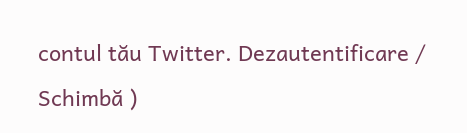contul tău Twitter. Dezautentificare /  Schimbă )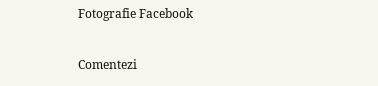Fotografie Facebook

Comentezi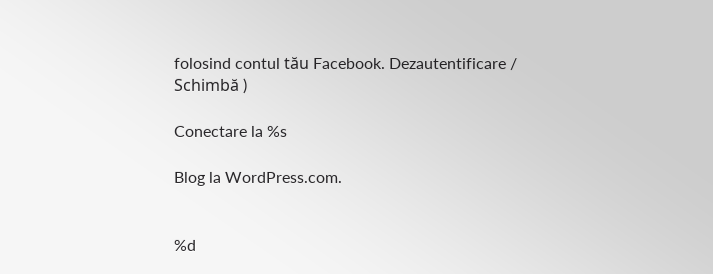folosind contul tău Facebook. Dezautentificare /  Schimbă )

Conectare la %s

Blog la WordPress.com.


%d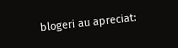blogeri au apreciat: